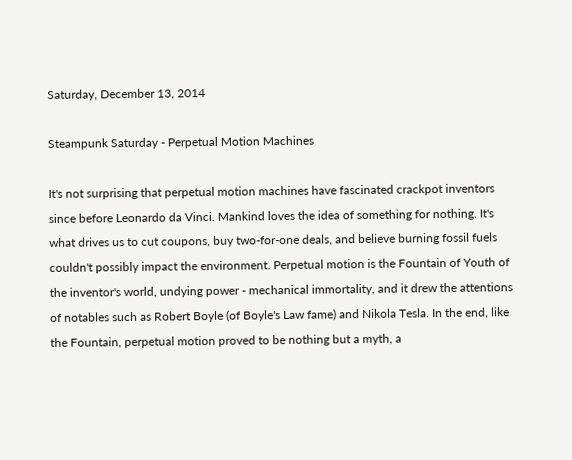Saturday, December 13, 2014

Steampunk Saturday - Perpetual Motion Machines

It's not surprising that perpetual motion machines have fascinated crackpot inventors since before Leonardo da Vinci. Mankind loves the idea of something for nothing. It's what drives us to cut coupons, buy two-for-one deals, and believe burning fossil fuels couldn't possibly impact the environment. Perpetual motion is the Fountain of Youth of the inventor's world, undying power - mechanical immortality, and it drew the attentions of notables such as Robert Boyle (of Boyle's Law fame) and Nikola Tesla. In the end, like the Fountain, perpetual motion proved to be nothing but a myth, a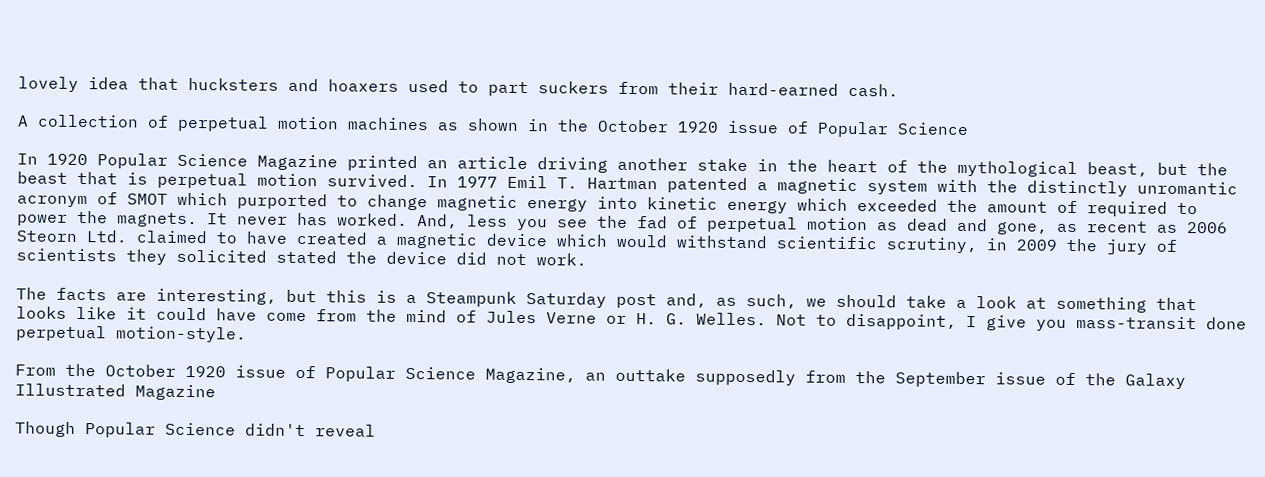lovely idea that hucksters and hoaxers used to part suckers from their hard-earned cash.

A collection of perpetual motion machines as shown in the October 1920 issue of Popular Science

In 1920 Popular Science Magazine printed an article driving another stake in the heart of the mythological beast, but the beast that is perpetual motion survived. In 1977 Emil T. Hartman patented a magnetic system with the distinctly unromantic acronym of SMOT which purported to change magnetic energy into kinetic energy which exceeded the amount of required to power the magnets. It never has worked. And, less you see the fad of perpetual motion as dead and gone, as recent as 2006 Steorn Ltd. claimed to have created a magnetic device which would withstand scientific scrutiny, in 2009 the jury of scientists they solicited stated the device did not work.

The facts are interesting, but this is a Steampunk Saturday post and, as such, we should take a look at something that looks like it could have come from the mind of Jules Verne or H. G. Welles. Not to disappoint, I give you mass-transit done perpetual motion-style.

From the October 1920 issue of Popular Science Magazine, an outtake supposedly from the September issue of the Galaxy Illustrated Magazine

Though Popular Science didn't reveal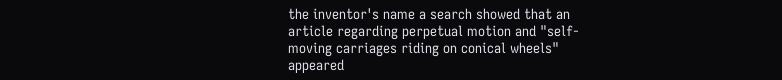the inventor's name a search showed that an article regarding perpetual motion and "self-moving carriages riding on conical wheels" appeared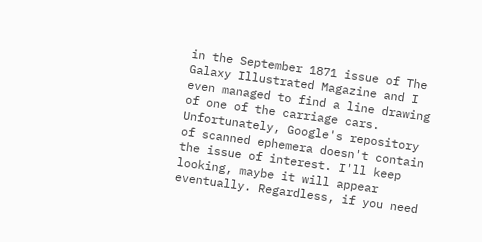in the September 1871 issue of The Galaxy Illustrated Magazine and I even managed to find a line drawing of one of the carriage cars. Unfortunately, Google's repository of scanned ephemera doesn't contain the issue of interest. I'll keep looking, maybe it will appear eventually. Regardless, if you need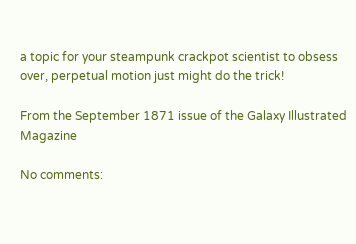a topic for your steampunk crackpot scientist to obsess over, perpetual motion just might do the trick!

From the September 1871 issue of the Galaxy Illustrated Magazine

No comments: